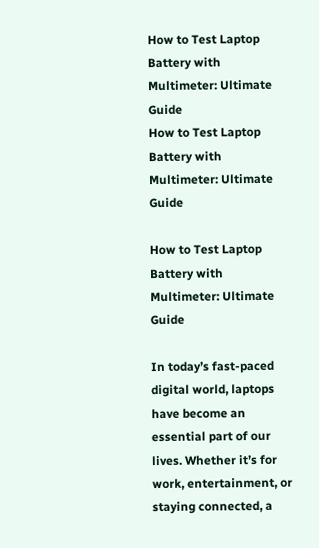How to Test Laptop Battery with Multimeter: Ultimate Guide
How to Test Laptop Battery with Multimeter: Ultimate Guide

How to Test Laptop Battery with Multimeter: Ultimate Guide

In today’s fast-paced digital world, laptops have become an essential part of our lives. Whether it’s for work, entertainment, or staying connected, a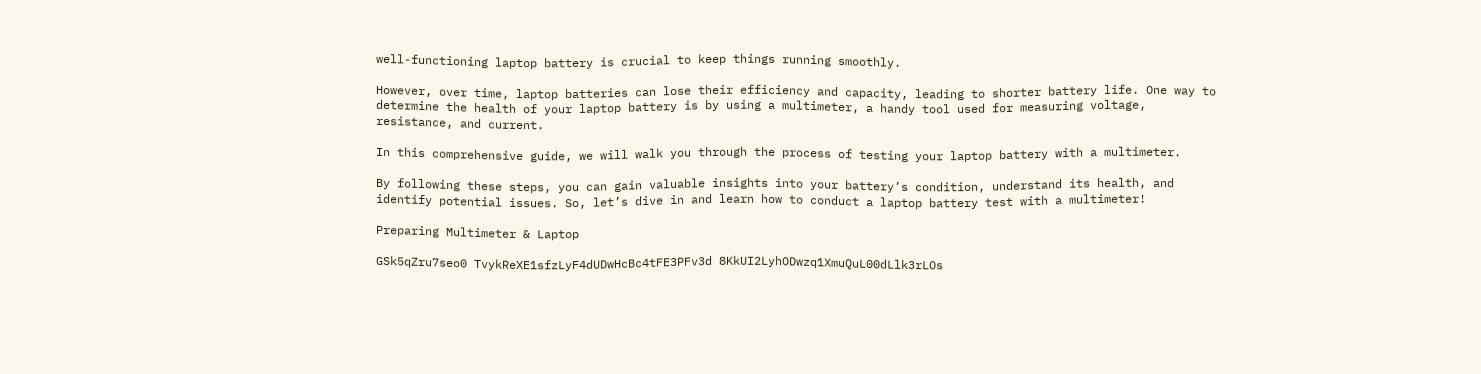well-functioning laptop battery is crucial to keep things running smoothly.

However, over time, laptop batteries can lose their efficiency and capacity, leading to shorter battery life. One way to determine the health of your laptop battery is by using a multimeter, a handy tool used for measuring voltage, resistance, and current.

In this comprehensive guide, we will walk you through the process of testing your laptop battery with a multimeter.

By following these steps, you can gain valuable insights into your battery’s condition, understand its health, and identify potential issues. So, let’s dive in and learn how to conduct a laptop battery test with a multimeter!

Preparing Multimeter & Laptop

GSk5qZru7seo0 TvykReXE1sfzLyF4dUDwHcBc4tFE3PFv3d 8KkUI2LyhODwzq1XmuQuL00dLlk3rLOs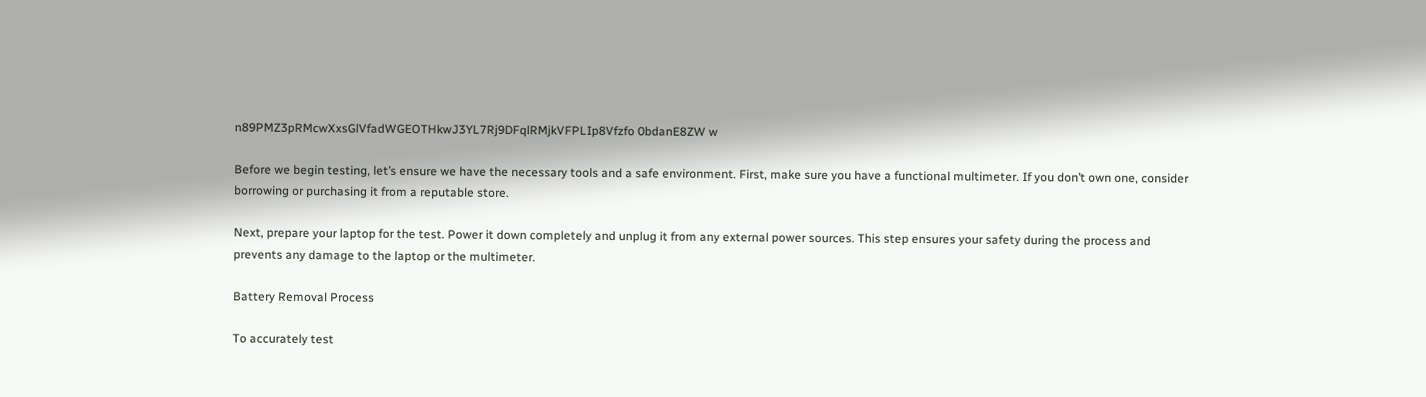n89PMZ3pRMcwXxsGlVfadWGEOTHkwJ3YL7Rj9DFqlRMjkVFPLIp8Vfzfo 0bdanE8ZW w

Before we begin testing, let’s ensure we have the necessary tools and a safe environment. First, make sure you have a functional multimeter. If you don’t own one, consider borrowing or purchasing it from a reputable store.

Next, prepare your laptop for the test. Power it down completely and unplug it from any external power sources. This step ensures your safety during the process and prevents any damage to the laptop or the multimeter.

Battery Removal Process

To accurately test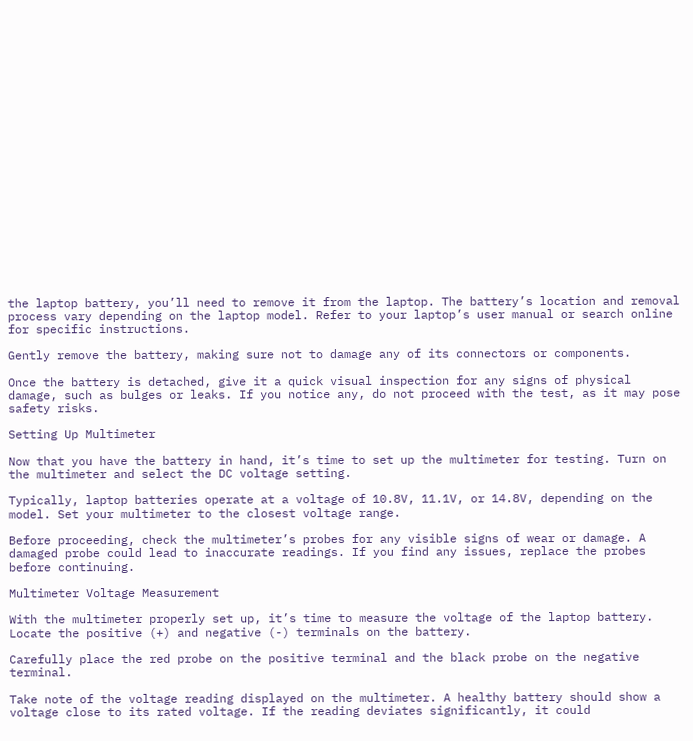the laptop battery, you’ll need to remove it from the laptop. The battery’s location and removal process vary depending on the laptop model. Refer to your laptop’s user manual or search online for specific instructions.

Gently remove the battery, making sure not to damage any of its connectors or components.

Once the battery is detached, give it a quick visual inspection for any signs of physical damage, such as bulges or leaks. If you notice any, do not proceed with the test, as it may pose safety risks.

Setting Up Multimeter

Now that you have the battery in hand, it’s time to set up the multimeter for testing. Turn on the multimeter and select the DC voltage setting.

Typically, laptop batteries operate at a voltage of 10.8V, 11.1V, or 14.8V, depending on the model. Set your multimeter to the closest voltage range.

Before proceeding, check the multimeter’s probes for any visible signs of wear or damage. A damaged probe could lead to inaccurate readings. If you find any issues, replace the probes before continuing.

Multimeter Voltage Measurement

With the multimeter properly set up, it’s time to measure the voltage of the laptop battery. Locate the positive (+) and negative (-) terminals on the battery.

Carefully place the red probe on the positive terminal and the black probe on the negative terminal.

Take note of the voltage reading displayed on the multimeter. A healthy battery should show a voltage close to its rated voltage. If the reading deviates significantly, it could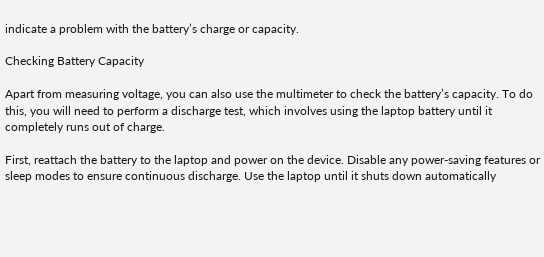indicate a problem with the battery’s charge or capacity.

Checking Battery Capacity

Apart from measuring voltage, you can also use the multimeter to check the battery’s capacity. To do this, you will need to perform a discharge test, which involves using the laptop battery until it completely runs out of charge.

First, reattach the battery to the laptop and power on the device. Disable any power-saving features or sleep modes to ensure continuous discharge. Use the laptop until it shuts down automatically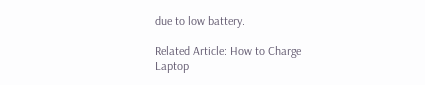due to low battery.

Related Article: How to Charge Laptop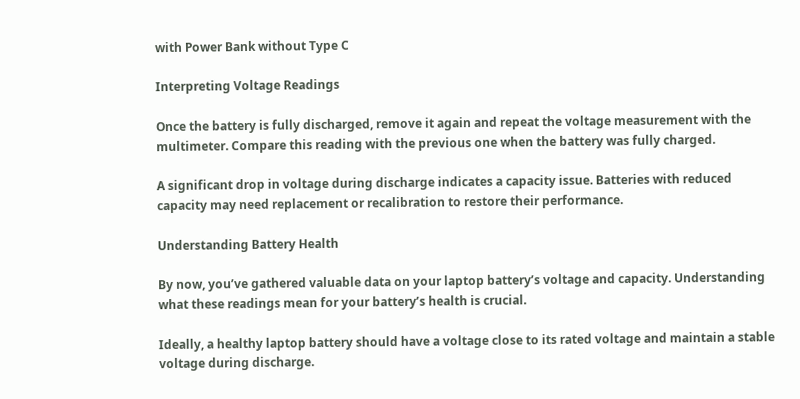with Power Bank without Type C

Interpreting Voltage Readings

Once the battery is fully discharged, remove it again and repeat the voltage measurement with the multimeter. Compare this reading with the previous one when the battery was fully charged.

A significant drop in voltage during discharge indicates a capacity issue. Batteries with reduced capacity may need replacement or recalibration to restore their performance.

Understanding Battery Health

By now, you’ve gathered valuable data on your laptop battery’s voltage and capacity. Understanding what these readings mean for your battery’s health is crucial.

Ideally, a healthy laptop battery should have a voltage close to its rated voltage and maintain a stable voltage during discharge.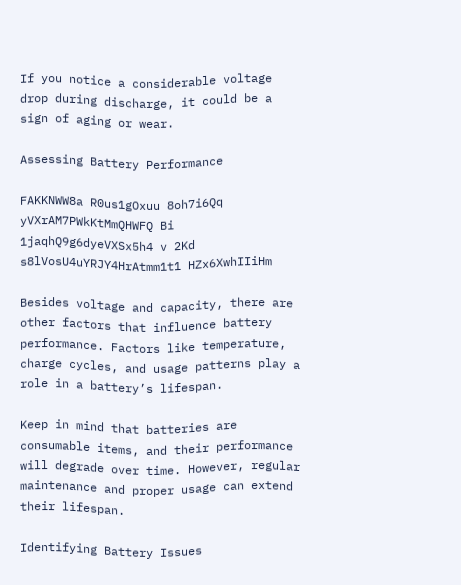If you notice a considerable voltage drop during discharge, it could be a sign of aging or wear.

Assessing Battery Performance

FAKKNWW8a R0us1gOxuu 8oh7i6Qq yVXrAM7PWkKtMmQHWFQ Bi 1jaqhQ9g6dyeVXSx5h4 v 2Kd s8lVosU4uYRJY4HrAtmm1t1 HZx6XwhIIiHm

Besides voltage and capacity, there are other factors that influence battery performance. Factors like temperature, charge cycles, and usage patterns play a role in a battery’s lifespan.

Keep in mind that batteries are consumable items, and their performance will degrade over time. However, regular maintenance and proper usage can extend their lifespan.

Identifying Battery Issues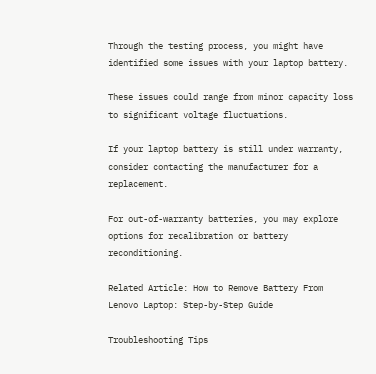Through the testing process, you might have identified some issues with your laptop battery.

These issues could range from minor capacity loss to significant voltage fluctuations.

If your laptop battery is still under warranty, consider contacting the manufacturer for a replacement.

For out-of-warranty batteries, you may explore options for recalibration or battery reconditioning.

Related Article: How to Remove Battery From Lenovo Laptop: Step-by-Step Guide

Troubleshooting Tips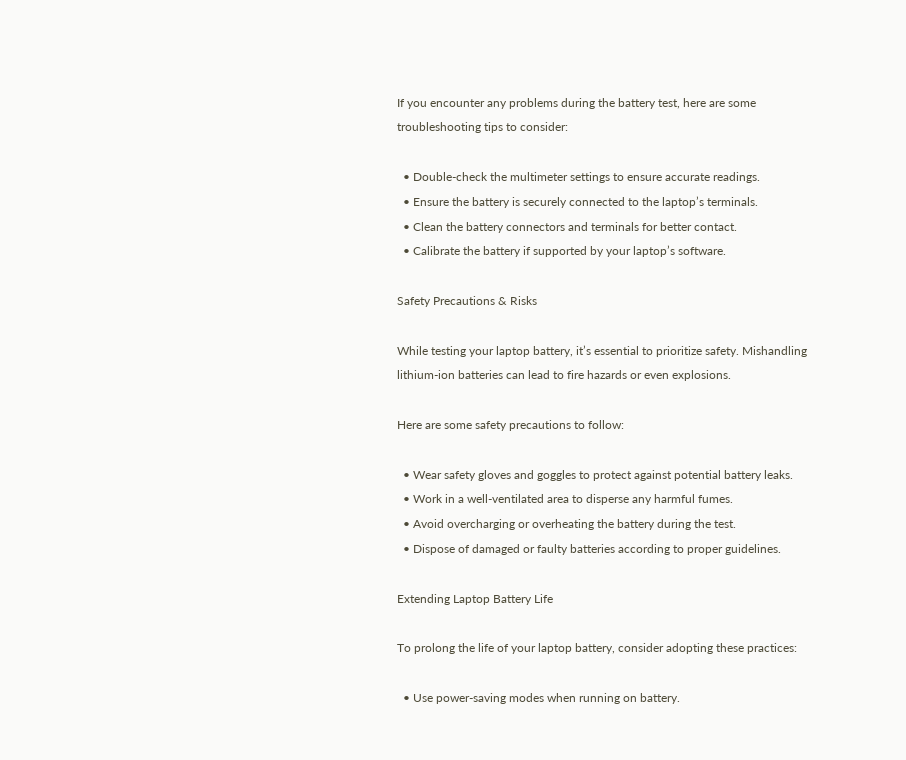If you encounter any problems during the battery test, here are some troubleshooting tips to consider:

  • Double-check the multimeter settings to ensure accurate readings.
  • Ensure the battery is securely connected to the laptop’s terminals.
  • Clean the battery connectors and terminals for better contact.
  • Calibrate the battery if supported by your laptop’s software.

Safety Precautions & Risks

While testing your laptop battery, it’s essential to prioritize safety. Mishandling lithium-ion batteries can lead to fire hazards or even explosions.

Here are some safety precautions to follow:

  • Wear safety gloves and goggles to protect against potential battery leaks.
  • Work in a well-ventilated area to disperse any harmful fumes.
  • Avoid overcharging or overheating the battery during the test.
  • Dispose of damaged or faulty batteries according to proper guidelines.

Extending Laptop Battery Life

To prolong the life of your laptop battery, consider adopting these practices:

  • Use power-saving modes when running on battery.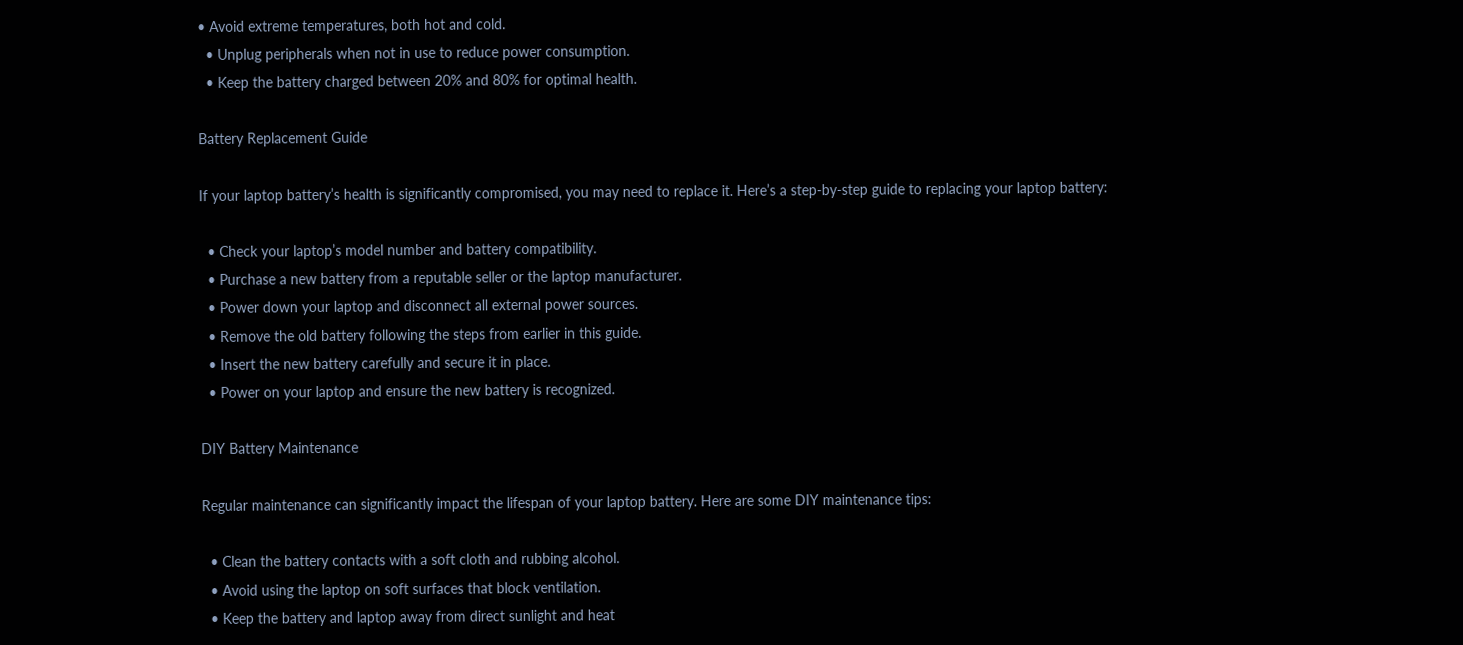• Avoid extreme temperatures, both hot and cold.
  • Unplug peripherals when not in use to reduce power consumption.
  • Keep the battery charged between 20% and 80% for optimal health.

Battery Replacement Guide

If your laptop battery’s health is significantly compromised, you may need to replace it. Here’s a step-by-step guide to replacing your laptop battery:

  • Check your laptop’s model number and battery compatibility.
  • Purchase a new battery from a reputable seller or the laptop manufacturer.
  • Power down your laptop and disconnect all external power sources.
  • Remove the old battery following the steps from earlier in this guide.
  • Insert the new battery carefully and secure it in place.
  • Power on your laptop and ensure the new battery is recognized.

DIY Battery Maintenance

Regular maintenance can significantly impact the lifespan of your laptop battery. Here are some DIY maintenance tips:

  • Clean the battery contacts with a soft cloth and rubbing alcohol.
  • Avoid using the laptop on soft surfaces that block ventilation.
  • Keep the battery and laptop away from direct sunlight and heat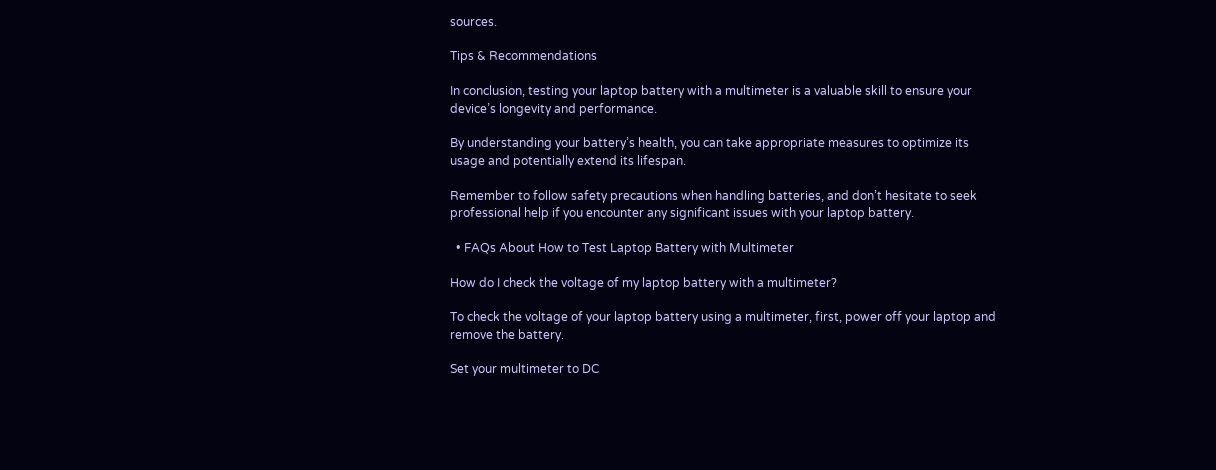sources.

Tips & Recommendations

In conclusion, testing your laptop battery with a multimeter is a valuable skill to ensure your device’s longevity and performance.

By understanding your battery’s health, you can take appropriate measures to optimize its usage and potentially extend its lifespan.

Remember to follow safety precautions when handling batteries, and don’t hesitate to seek professional help if you encounter any significant issues with your laptop battery.

  • FAQs About How to Test Laptop Battery with Multimeter

How do I check the voltage of my laptop battery with a multimeter?

To check the voltage of your laptop battery using a multimeter, first, power off your laptop and remove the battery.

Set your multimeter to DC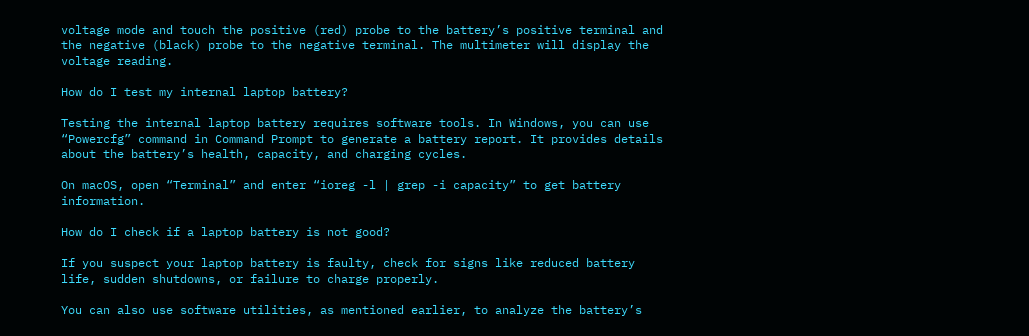voltage mode and touch the positive (red) probe to the battery’s positive terminal and the negative (black) probe to the negative terminal. The multimeter will display the voltage reading.

How do I test my internal laptop battery?

Testing the internal laptop battery requires software tools. In Windows, you can use “Powercfg” command in Command Prompt to generate a battery report. It provides details about the battery’s health, capacity, and charging cycles.

On macOS, open “Terminal” and enter “ioreg -l | grep -i capacity” to get battery information.

How do I check if a laptop battery is not good?

If you suspect your laptop battery is faulty, check for signs like reduced battery life, sudden shutdowns, or failure to charge properly.

You can also use software utilities, as mentioned earlier, to analyze the battery’s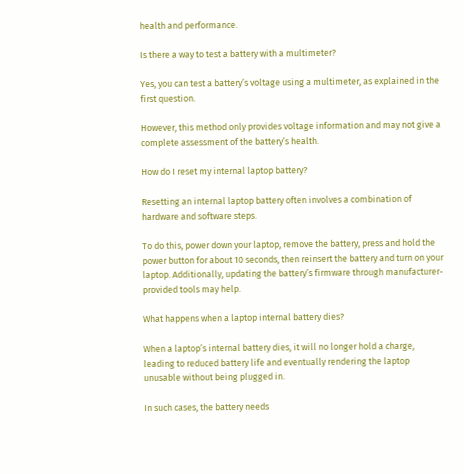health and performance.

Is there a way to test a battery with a multimeter?

Yes, you can test a battery’s voltage using a multimeter, as explained in the first question.

However, this method only provides voltage information and may not give a complete assessment of the battery’s health.

How do I reset my internal laptop battery?

Resetting an internal laptop battery often involves a combination of hardware and software steps.

To do this, power down your laptop, remove the battery, press and hold the power button for about 10 seconds, then reinsert the battery and turn on your laptop. Additionally, updating the battery’s firmware through manufacturer-provided tools may help.

What happens when a laptop internal battery dies?

When a laptop’s internal battery dies, it will no longer hold a charge, leading to reduced battery life and eventually rendering the laptop unusable without being plugged in.

In such cases, the battery needs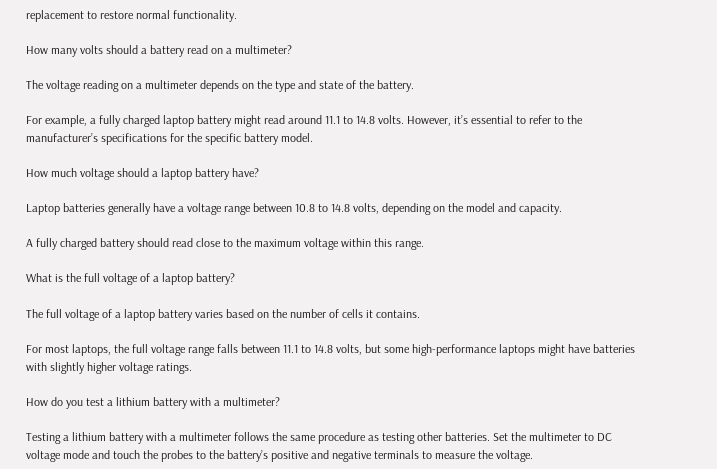replacement to restore normal functionality.

How many volts should a battery read on a multimeter?

The voltage reading on a multimeter depends on the type and state of the battery.

For example, a fully charged laptop battery might read around 11.1 to 14.8 volts. However, it’s essential to refer to the manufacturer’s specifications for the specific battery model.

How much voltage should a laptop battery have?

Laptop batteries generally have a voltage range between 10.8 to 14.8 volts, depending on the model and capacity.

A fully charged battery should read close to the maximum voltage within this range.

What is the full voltage of a laptop battery?

The full voltage of a laptop battery varies based on the number of cells it contains.

For most laptops, the full voltage range falls between 11.1 to 14.8 volts, but some high-performance laptops might have batteries with slightly higher voltage ratings.

How do you test a lithium battery with a multimeter?

Testing a lithium battery with a multimeter follows the same procedure as testing other batteries. Set the multimeter to DC voltage mode and touch the probes to the battery’s positive and negative terminals to measure the voltage.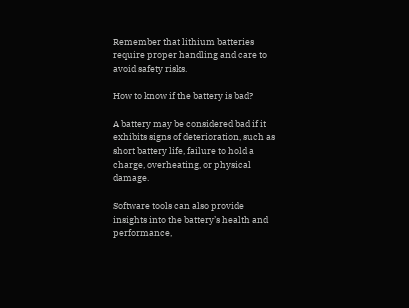Remember that lithium batteries require proper handling and care to avoid safety risks.

How to know if the battery is bad?

A battery may be considered bad if it exhibits signs of deterioration, such as short battery life, failure to hold a charge, overheating, or physical damage.

Software tools can also provide insights into the battery’s health and performance,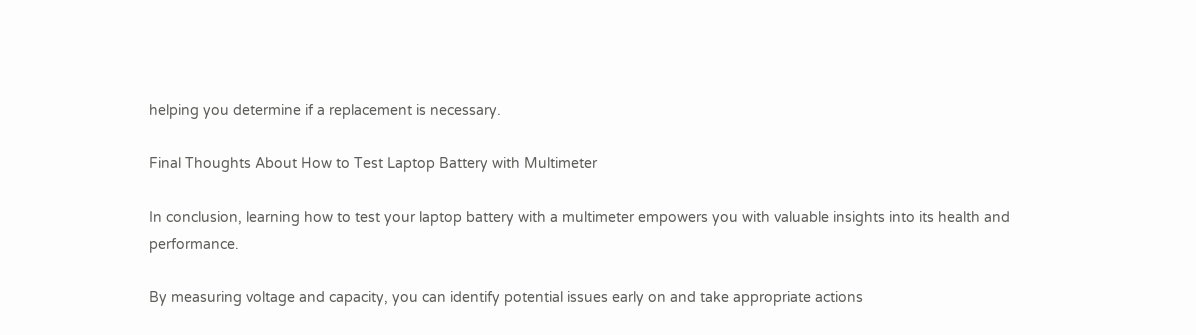helping you determine if a replacement is necessary.

Final Thoughts About How to Test Laptop Battery with Multimeter

In conclusion, learning how to test your laptop battery with a multimeter empowers you with valuable insights into its health and performance.

By measuring voltage and capacity, you can identify potential issues early on and take appropriate actions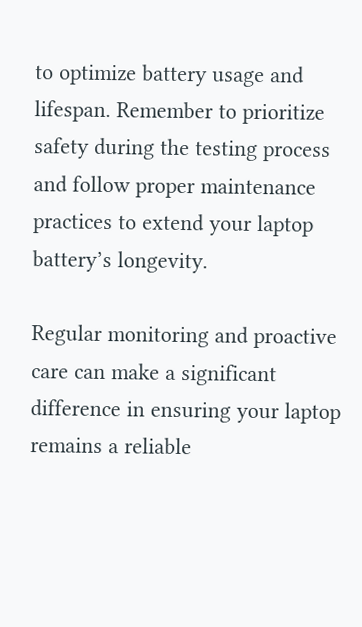to optimize battery usage and lifespan. Remember to prioritize safety during the testing process and follow proper maintenance practices to extend your laptop battery’s longevity.

Regular monitoring and proactive care can make a significant difference in ensuring your laptop remains a reliable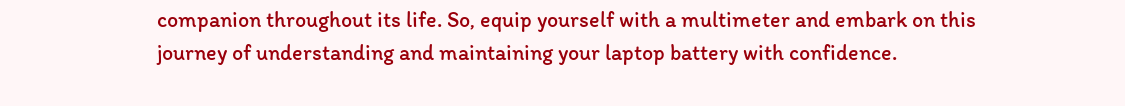companion throughout its life. So, equip yourself with a multimeter and embark on this journey of understanding and maintaining your laptop battery with confidence.